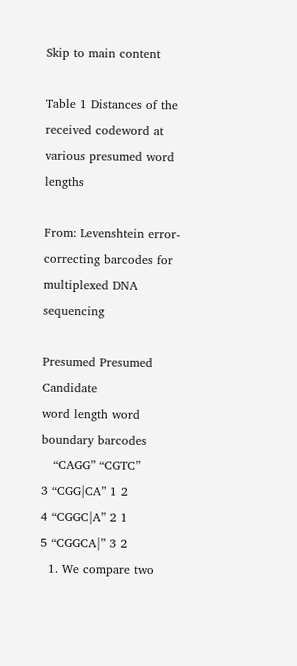Skip to main content

Table 1 Distances of the received codeword at various presumed word lengths

From: Levenshtein error-correcting barcodes for multiplexed DNA sequencing

Presumed Presumed Candidate
word length word boundary barcodes
   “CAGG” “CGTC”
3 “CGG|CA” 1 2
4 “CGGC|A” 2 1
5 “CGGCA|” 3 2
  1. We compare two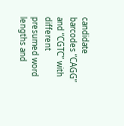candidate barcodes “CAGG” and “CGTC” with different presumed word lengths and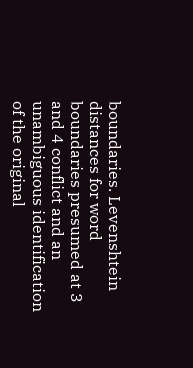boundaries. Levenshtein distances for word boundaries presumed at 3 and 4 conflict and an unambiguous identification of the original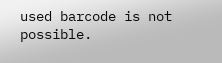used barcode is not possible.